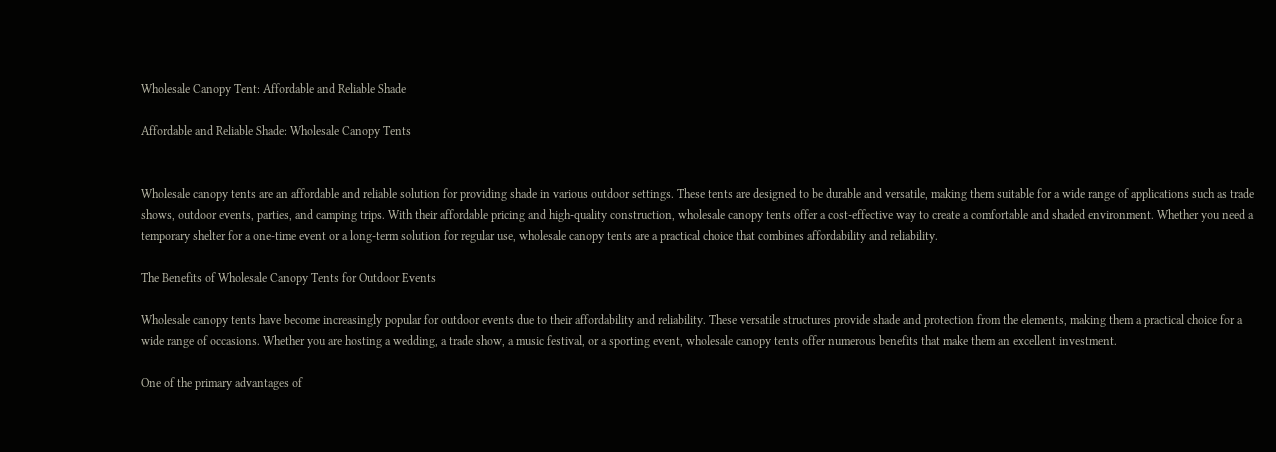Wholesale Canopy Tent: Affordable and Reliable Shade

Affordable and Reliable Shade: Wholesale Canopy Tents


Wholesale canopy tents are an affordable and reliable solution for providing shade in various outdoor settings. These tents are designed to be durable and versatile, making them suitable for a wide range of applications such as trade shows, outdoor events, parties, and camping trips. With their affordable pricing and high-quality construction, wholesale canopy tents offer a cost-effective way to create a comfortable and shaded environment. Whether you need a temporary shelter for a one-time event or a long-term solution for regular use, wholesale canopy tents are a practical choice that combines affordability and reliability.

The Benefits of Wholesale Canopy Tents for Outdoor Events

Wholesale canopy tents have become increasingly popular for outdoor events due to their affordability and reliability. These versatile structures provide shade and protection from the elements, making them a practical choice for a wide range of occasions. Whether you are hosting a wedding, a trade show, a music festival, or a sporting event, wholesale canopy tents offer numerous benefits that make them an excellent investment.

One of the primary advantages of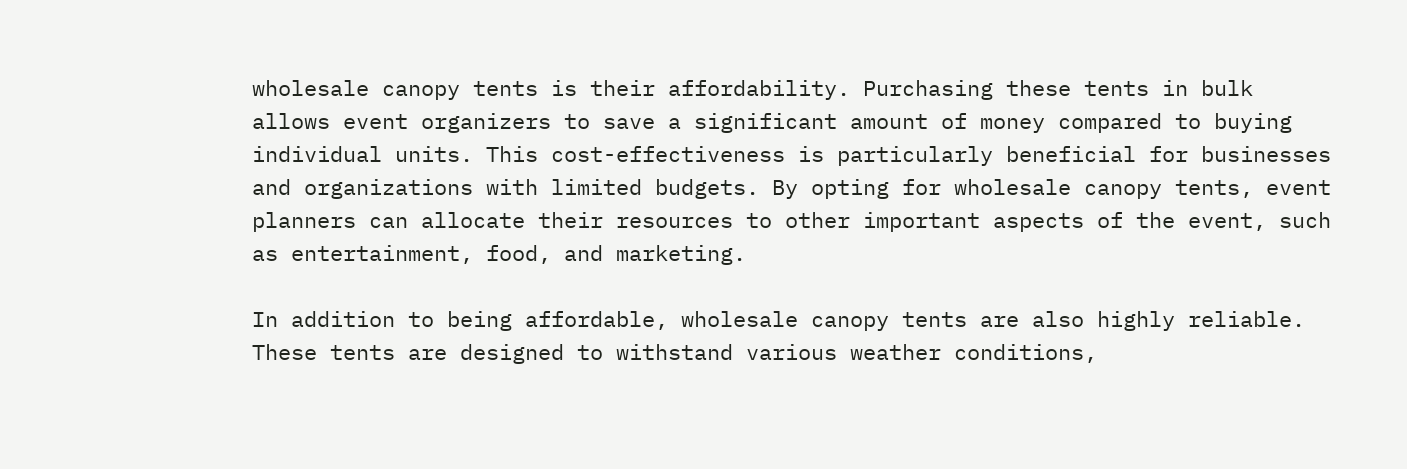wholesale canopy tents is their affordability. Purchasing these tents in bulk allows event organizers to save a significant amount of money compared to buying individual units. This cost-effectiveness is particularly beneficial for businesses and organizations with limited budgets. By opting for wholesale canopy tents, event planners can allocate their resources to other important aspects of the event, such as entertainment, food, and marketing.

In addition to being affordable, wholesale canopy tents are also highly reliable. These tents are designed to withstand various weather conditions,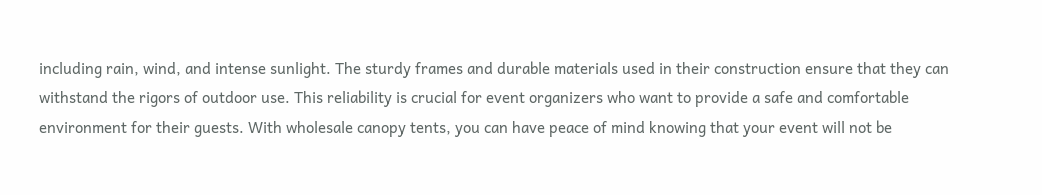including rain, wind, and intense sunlight. The sturdy frames and durable materials used in their construction ensure that they can withstand the rigors of outdoor use. This reliability is crucial for event organizers who want to provide a safe and comfortable environment for their guests. With wholesale canopy tents, you can have peace of mind knowing that your event will not be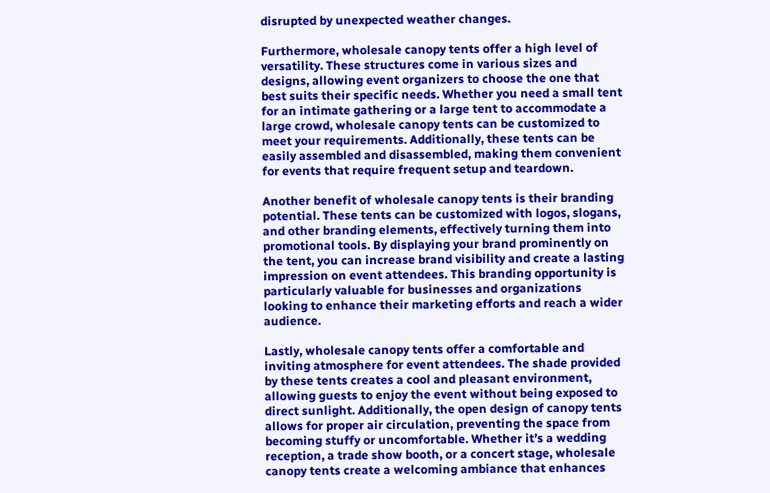disrupted by unexpected weather changes.

Furthermore, wholesale canopy tents offer a high level of versatility. These structures come in various sizes and designs, allowing event organizers to choose the one that best suits their specific needs. Whether you need a small tent for an intimate gathering or a large tent to accommodate a large crowd, wholesale canopy tents can be customized to meet your requirements. Additionally, these tents can be easily assembled and disassembled, making them convenient for events that require frequent setup and teardown.

Another benefit of wholesale canopy tents is their branding potential. These tents can be customized with logos, slogans, and other branding elements, effectively turning them into promotional tools. By displaying your brand prominently on the tent, you can increase brand visibility and create a lasting impression on event attendees. This branding opportunity is particularly valuable for businesses and organizations looking to enhance their marketing efforts and reach a wider audience.

Lastly, wholesale canopy tents offer a comfortable and inviting atmosphere for event attendees. The shade provided by these tents creates a cool and pleasant environment, allowing guests to enjoy the event without being exposed to direct sunlight. Additionally, the open design of canopy tents allows for proper air circulation, preventing the space from becoming stuffy or uncomfortable. Whether it’s a wedding reception, a trade show booth, or a concert stage, wholesale canopy tents create a welcoming ambiance that enhances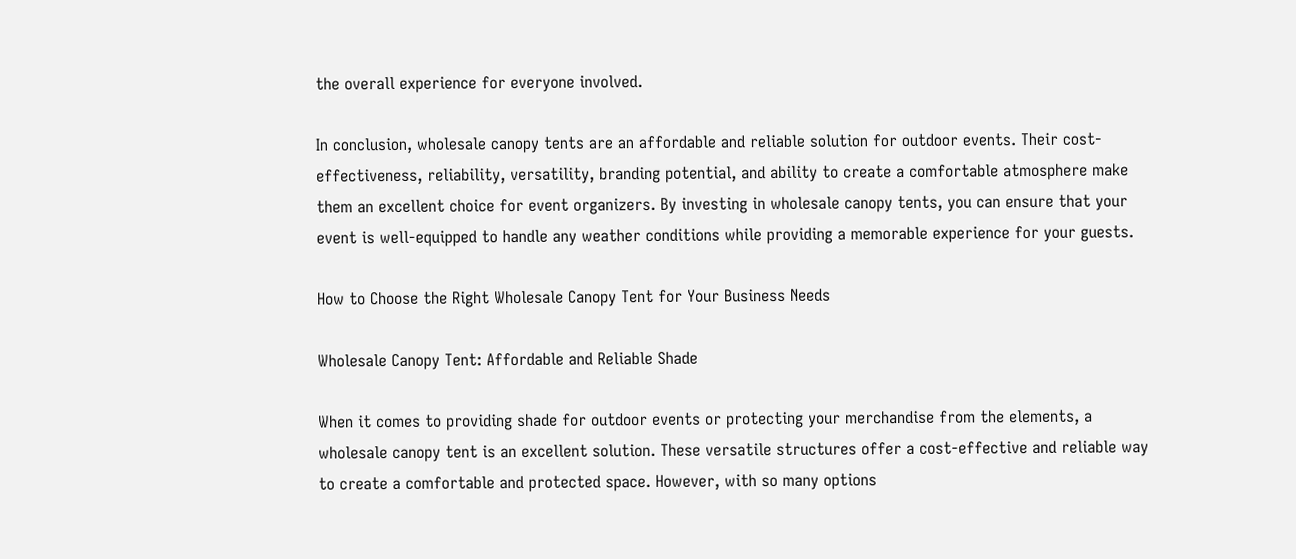the overall experience for everyone involved.

In conclusion, wholesale canopy tents are an affordable and reliable solution for outdoor events. Their cost-effectiveness, reliability, versatility, branding potential, and ability to create a comfortable atmosphere make them an excellent choice for event organizers. By investing in wholesale canopy tents, you can ensure that your event is well-equipped to handle any weather conditions while providing a memorable experience for your guests.

How to Choose the Right Wholesale Canopy Tent for Your Business Needs

Wholesale Canopy Tent: Affordable and Reliable Shade

When it comes to providing shade for outdoor events or protecting your merchandise from the elements, a wholesale canopy tent is an excellent solution. These versatile structures offer a cost-effective and reliable way to create a comfortable and protected space. However, with so many options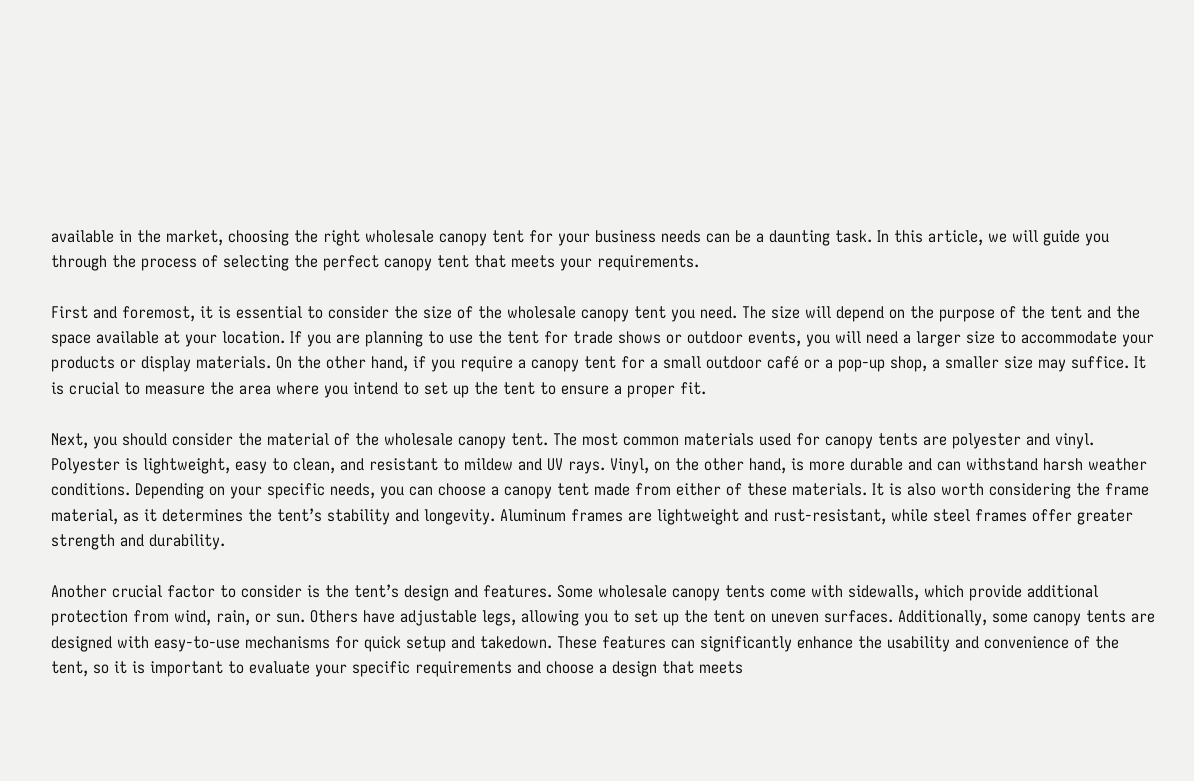available in the market, choosing the right wholesale canopy tent for your business needs can be a daunting task. In this article, we will guide you through the process of selecting the perfect canopy tent that meets your requirements.

First and foremost, it is essential to consider the size of the wholesale canopy tent you need. The size will depend on the purpose of the tent and the space available at your location. If you are planning to use the tent for trade shows or outdoor events, you will need a larger size to accommodate your products or display materials. On the other hand, if you require a canopy tent for a small outdoor café or a pop-up shop, a smaller size may suffice. It is crucial to measure the area where you intend to set up the tent to ensure a proper fit.

Next, you should consider the material of the wholesale canopy tent. The most common materials used for canopy tents are polyester and vinyl. Polyester is lightweight, easy to clean, and resistant to mildew and UV rays. Vinyl, on the other hand, is more durable and can withstand harsh weather conditions. Depending on your specific needs, you can choose a canopy tent made from either of these materials. It is also worth considering the frame material, as it determines the tent’s stability and longevity. Aluminum frames are lightweight and rust-resistant, while steel frames offer greater strength and durability.

Another crucial factor to consider is the tent’s design and features. Some wholesale canopy tents come with sidewalls, which provide additional protection from wind, rain, or sun. Others have adjustable legs, allowing you to set up the tent on uneven surfaces. Additionally, some canopy tents are designed with easy-to-use mechanisms for quick setup and takedown. These features can significantly enhance the usability and convenience of the tent, so it is important to evaluate your specific requirements and choose a design that meets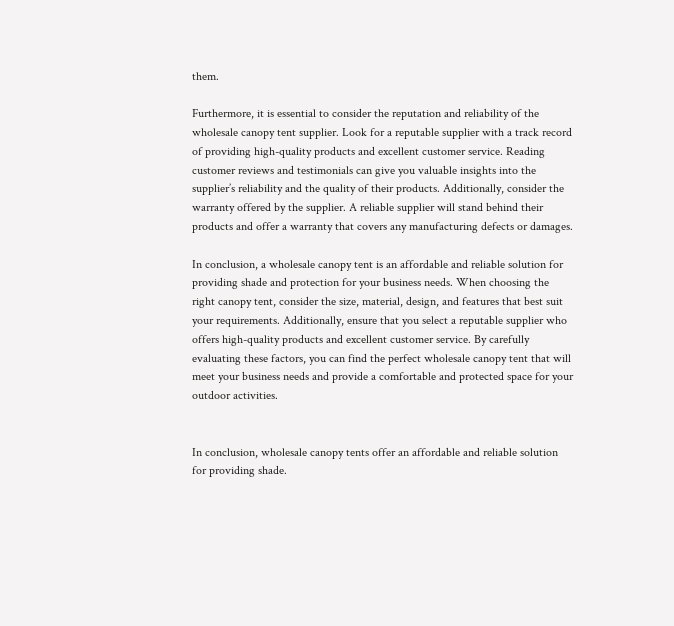them.

Furthermore, it is essential to consider the reputation and reliability of the wholesale canopy tent supplier. Look for a reputable supplier with a track record of providing high-quality products and excellent customer service. Reading customer reviews and testimonials can give you valuable insights into the supplier’s reliability and the quality of their products. Additionally, consider the warranty offered by the supplier. A reliable supplier will stand behind their products and offer a warranty that covers any manufacturing defects or damages.

In conclusion, a wholesale canopy tent is an affordable and reliable solution for providing shade and protection for your business needs. When choosing the right canopy tent, consider the size, material, design, and features that best suit your requirements. Additionally, ensure that you select a reputable supplier who offers high-quality products and excellent customer service. By carefully evaluating these factors, you can find the perfect wholesale canopy tent that will meet your business needs and provide a comfortable and protected space for your outdoor activities.


In conclusion, wholesale canopy tents offer an affordable and reliable solution for providing shade.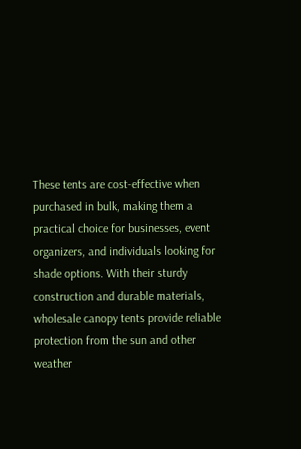These tents are cost-effective when purchased in bulk, making them a practical choice for businesses, event organizers, and individuals looking for shade options. With their sturdy construction and durable materials, wholesale canopy tents provide reliable protection from the sun and other weather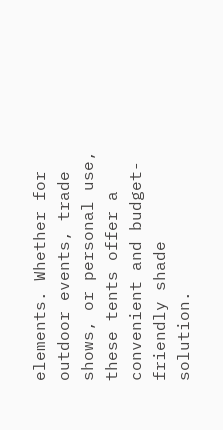elements. Whether for outdoor events, trade shows, or personal use, these tents offer a convenient and budget-friendly shade solution.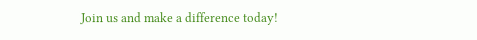Join us and make a difference today!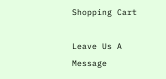Shopping Cart

Leave Us A Message